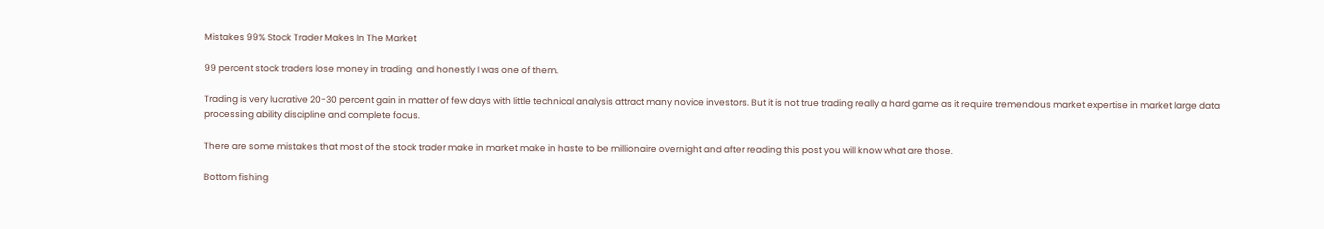Mistakes 99% Stock Trader Makes In The Market

99 percent stock traders lose money in trading  and honestly I was one of them.

Trading is very lucrative 20-30 percent gain in matter of few days with little technical analysis attract many novice investors. But it is not true trading really a hard game as it require tremendous market expertise in market large data processing ability discipline and complete focus.

There are some mistakes that most of the stock trader make in market make in haste to be millionaire overnight and after reading this post you will know what are those.

Bottom fishing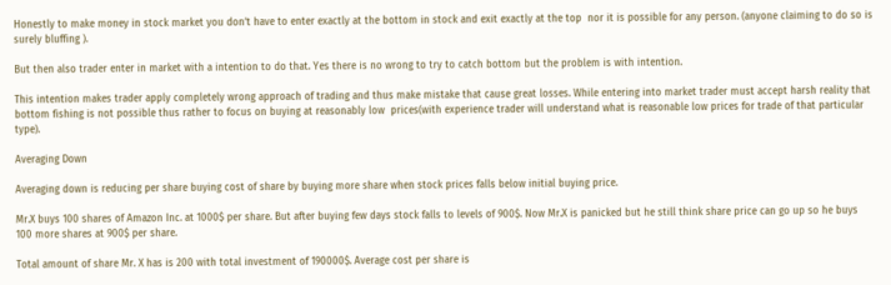Honestly to make money in stock market you don’t have to enter exactly at the bottom in stock and exit exactly at the top  nor it is possible for any person. (anyone claiming to do so is surely bluffing ).

But then also trader enter in market with a intention to do that. Yes there is no wrong to try to catch bottom but the problem is with intention.

This intention makes trader apply completely wrong approach of trading and thus make mistake that cause great losses. While entering into market trader must accept harsh reality that bottom fishing is not possible thus rather to focus on buying at reasonably low  prices(with experience trader will understand what is reasonable low prices for trade of that particular type).

Averaging Down

Averaging down is reducing per share buying cost of share by buying more share when stock prices falls below initial buying price.

Mr.X buys 100 shares of Amazon Inc. at 1000$ per share. But after buying few days stock falls to levels of 900$. Now Mr.X is panicked but he still think share price can go up so he buys 100 more shares at 900$ per share.

Total amount of share Mr. X has is 200 with total investment of 190000$. Average cost per share is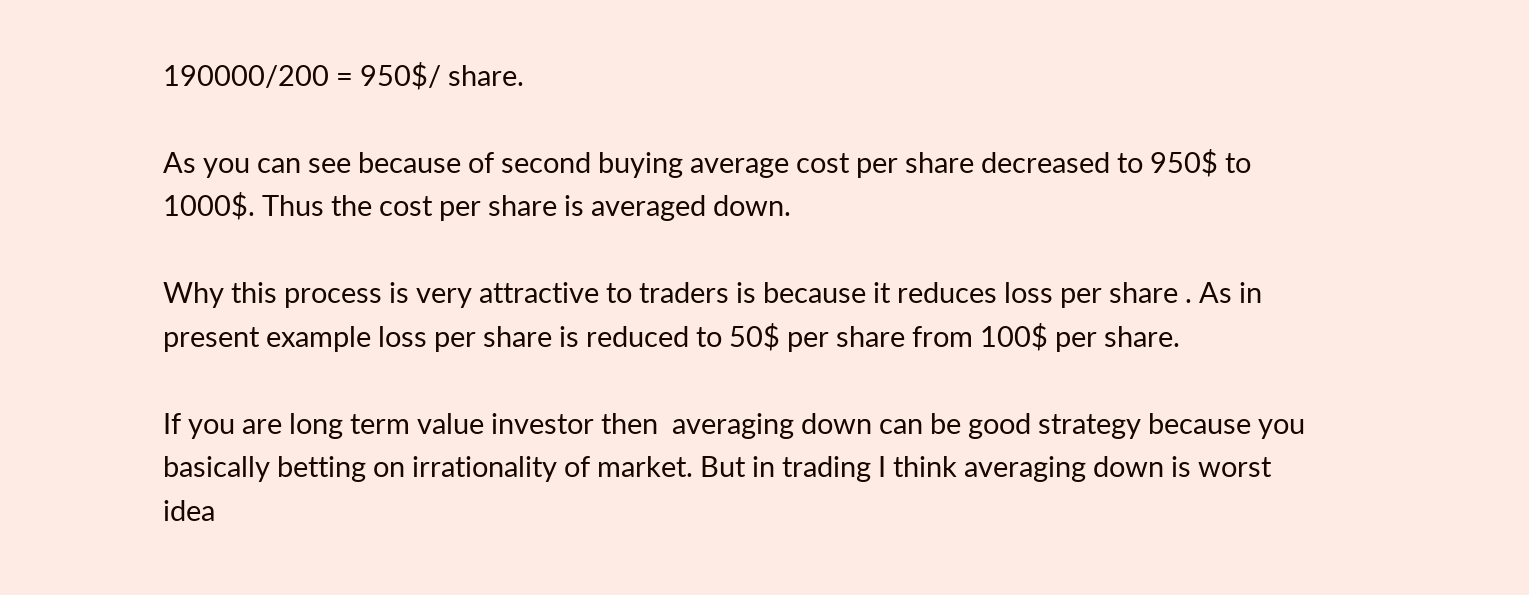190000/200 = 950$/ share.

As you can see because of second buying average cost per share decreased to 950$ to 1000$. Thus the cost per share is averaged down.

Why this process is very attractive to traders is because it reduces loss per share . As in present example loss per share is reduced to 50$ per share from 100$ per share.

If you are long term value investor then  averaging down can be good strategy because you basically betting on irrationality of market. But in trading I think averaging down is worst idea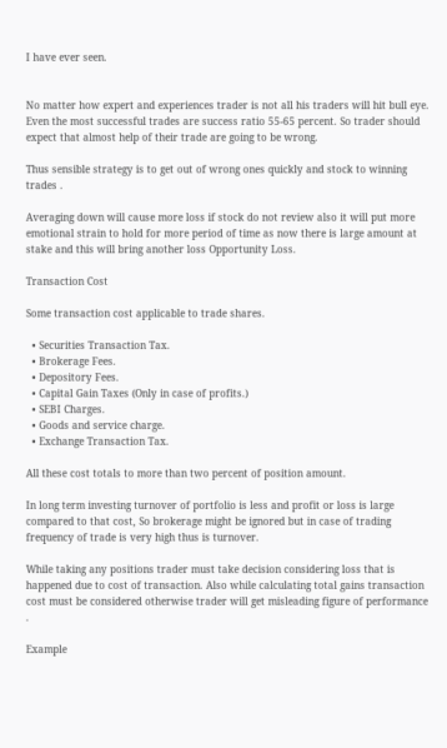I have ever seen.


No matter how expert and experiences trader is not all his traders will hit bull eye. Even the most successful trades are success ratio 55-65 percent. So trader should expect that almost help of their trade are going to be wrong.

Thus sensible strategy is to get out of wrong ones quickly and stock to winning trades .

Averaging down will cause more loss if stock do not review also it will put more emotional strain to hold for more period of time as now there is large amount at stake and this will bring another loss Opportunity Loss.

Transaction Cost

Some transaction cost applicable to trade shares.

  • Securities Transaction Tax.
  • Brokerage Fees.
  • Depository Fees.
  • Capital Gain Taxes (Only in case of profits.)
  • SEBI Charges.
  • Goods and service charge.
  • Exchange Transaction Tax.

All these cost totals to more than two percent of position amount.

In long term investing turnover of portfolio is less and profit or loss is large compared to that cost, So brokerage might be ignored but in case of trading frequency of trade is very high thus is turnover.

While taking any positions trader must take decision considering loss that is happened due to cost of transaction. Also while calculating total gains transaction cost must be considered otherwise trader will get misleading figure of performance .

Example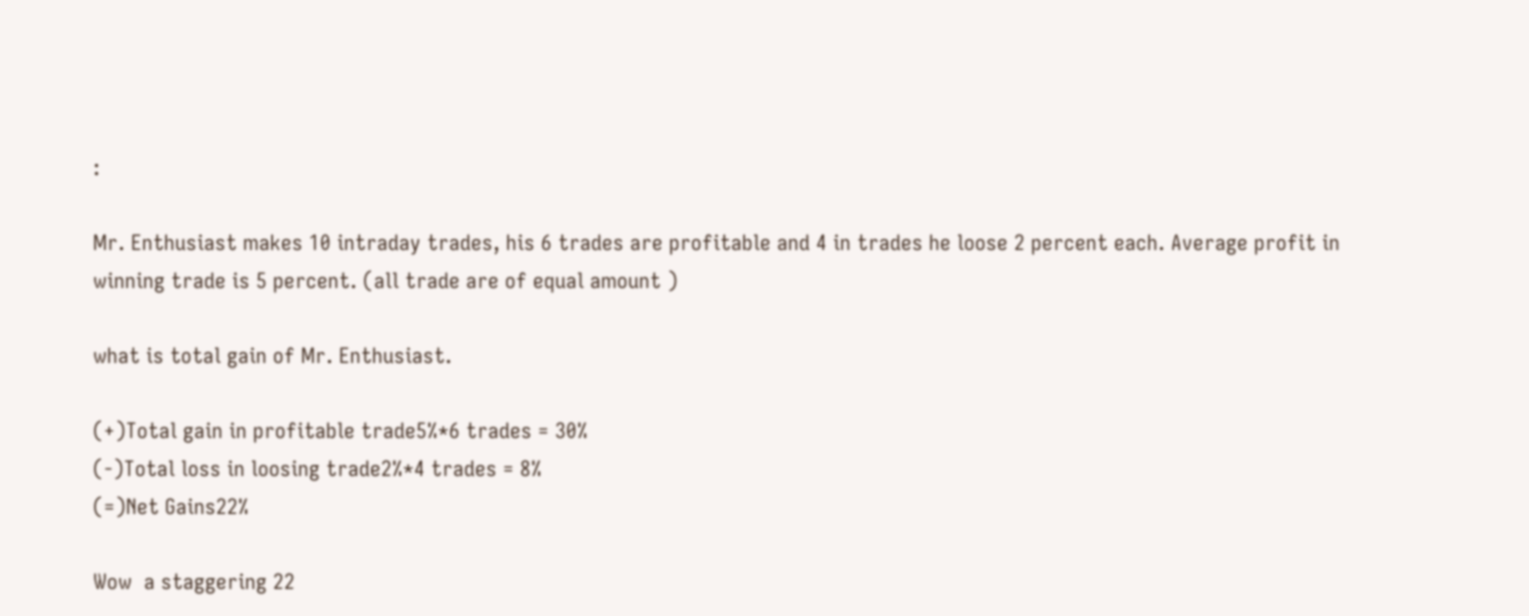:

Mr. Enthusiast makes 10 intraday trades, his 6 trades are profitable and 4 in trades he loose 2 percent each. Average profit in winning trade is 5 percent. (all trade are of equal amount )

what is total gain of Mr. Enthusiast.

(+)Total gain in profitable trade5%*6 trades = 30%
(-)Total loss in loosing trade2%*4 trades = 8%
(=)Net Gains22%

Wow  a staggering 22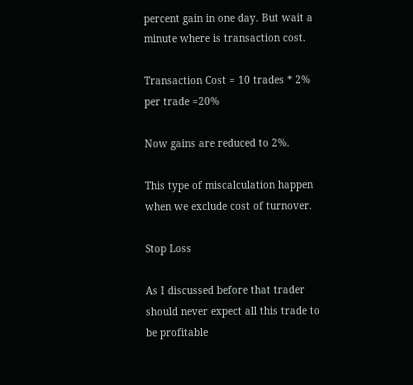percent gain in one day. But wait a minute where is transaction cost.

Transaction Cost = 10 trades * 2% per trade =20%

Now gains are reduced to 2%.

This type of miscalculation happen when we exclude cost of turnover.

Stop Loss

As I discussed before that trader should never expect all this trade to be profitable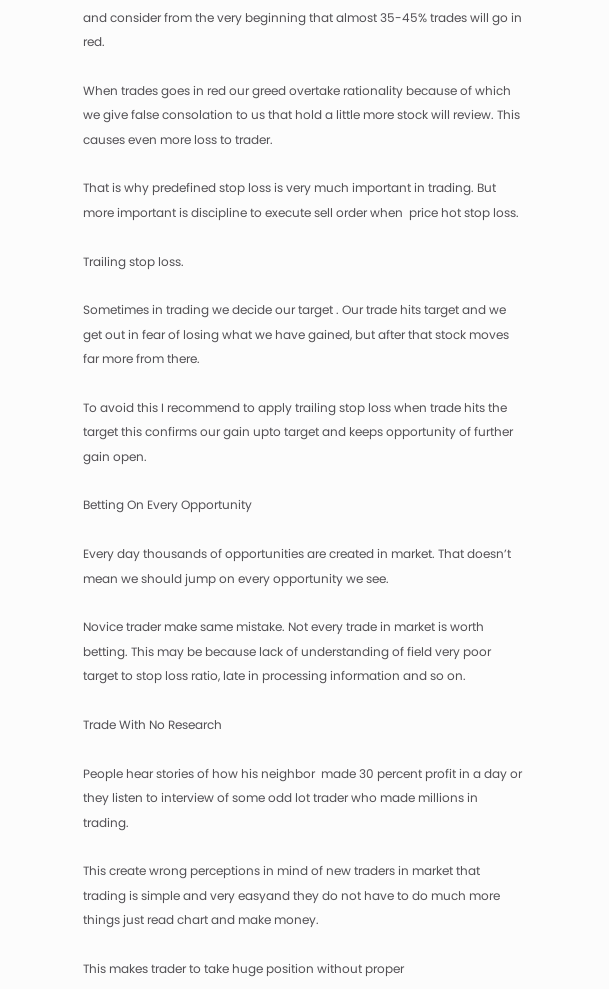and consider from the very beginning that almost 35-45% trades will go in red.

When trades goes in red our greed overtake rationality because of which we give false consolation to us that hold a little more stock will review. This causes even more loss to trader.

That is why predefined stop loss is very much important in trading. But more important is discipline to execute sell order when  price hot stop loss.

Trailing stop loss.

Sometimes in trading we decide our target . Our trade hits target and we get out in fear of losing what we have gained, but after that stock moves far more from there.

To avoid this I recommend to apply trailing stop loss when trade hits the target this confirms our gain upto target and keeps opportunity of further gain open.

Betting On Every Opportunity

Every day thousands of opportunities are created in market. That doesn’t mean we should jump on every opportunity we see.

Novice trader make same mistake. Not every trade in market is worth betting. This may be because lack of understanding of field very poor target to stop loss ratio, late in processing information and so on.

Trade With No Research

People hear stories of how his neighbor  made 30 percent profit in a day or they listen to interview of some odd lot trader who made millions in trading.

This create wrong perceptions in mind of new traders in market that trading is simple and very easyand they do not have to do much more things just read chart and make money.

This makes trader to take huge position without proper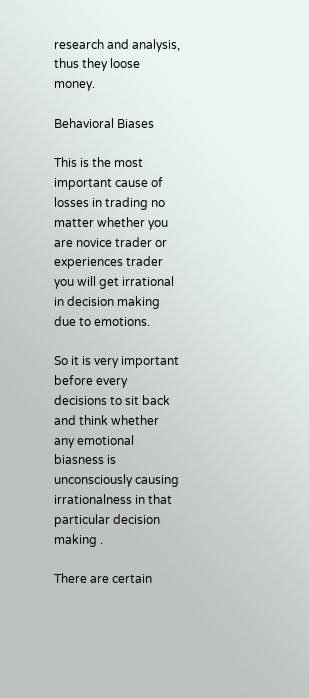research and analysis, thus they loose money.

Behavioral Biases

This is the most important cause of losses in trading no matter whether you are novice trader or experiences trader you will get irrational in decision making due to emotions.

So it is very important before every decisions to sit back and think whether any emotional biasness is unconsciously causing  irrationalness in that particular decision making .

There are certain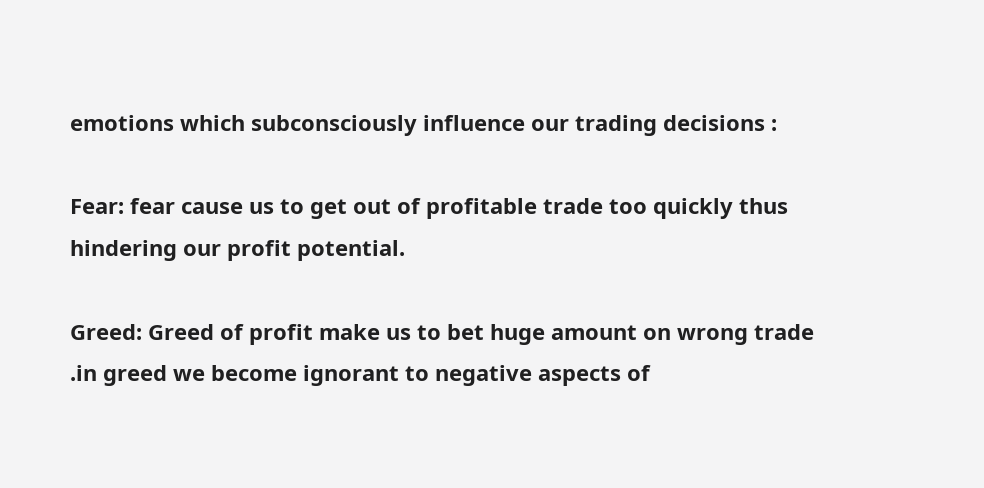emotions which subconsciously influence our trading decisions :

Fear: fear cause us to get out of profitable trade too quickly thus hindering our profit potential.

Greed: Greed of profit make us to bet huge amount on wrong trade .in greed we become ignorant to negative aspects of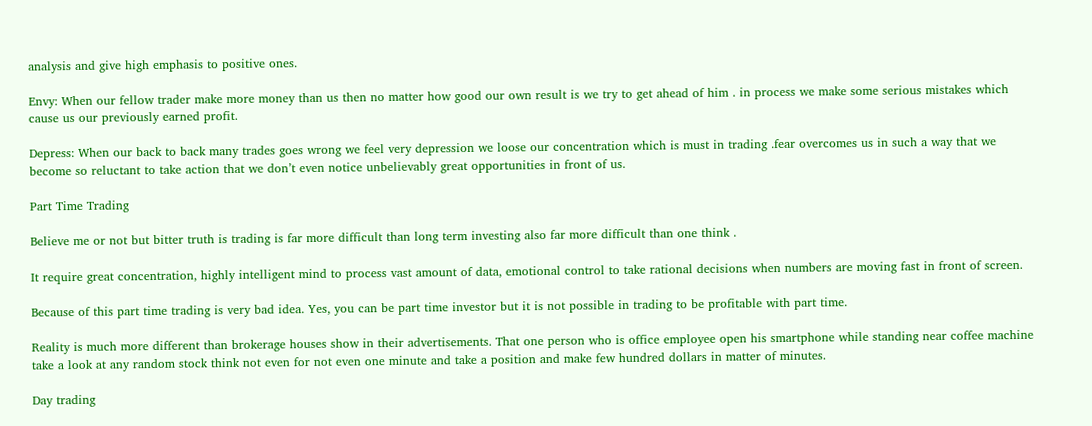analysis and give high emphasis to positive ones.

Envy: When our fellow trader make more money than us then no matter how good our own result is we try to get ahead of him . in process we make some serious mistakes which cause us our previously earned profit.

Depress: When our back to back many trades goes wrong we feel very depression we loose our concentration which is must in trading .fear overcomes us in such a way that we become so reluctant to take action that we don’t even notice unbelievably great opportunities in front of us.

Part Time Trading

Believe me or not but bitter truth is trading is far more difficult than long term investing also far more difficult than one think .

It require great concentration, highly intelligent mind to process vast amount of data, emotional control to take rational decisions when numbers are moving fast in front of screen.

Because of this part time trading is very bad idea. Yes, you can be part time investor but it is not possible in trading to be profitable with part time.

Reality is much more different than brokerage houses show in their advertisements. That one person who is office employee open his smartphone while standing near coffee machine take a look at any random stock think not even for not even one minute and take a position and make few hundred dollars in matter of minutes.

Day trading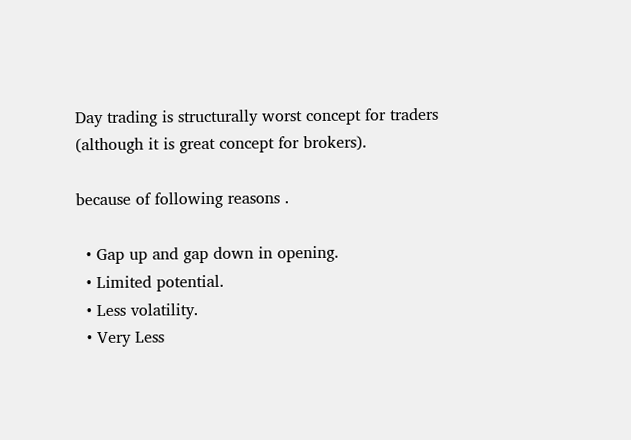Day trading is structurally worst concept for traders (although it is great concept for brokers).

because of following reasons .

  • Gap up and gap down in opening.
  • Limited potential.
  • Less volatility.
  • Very Less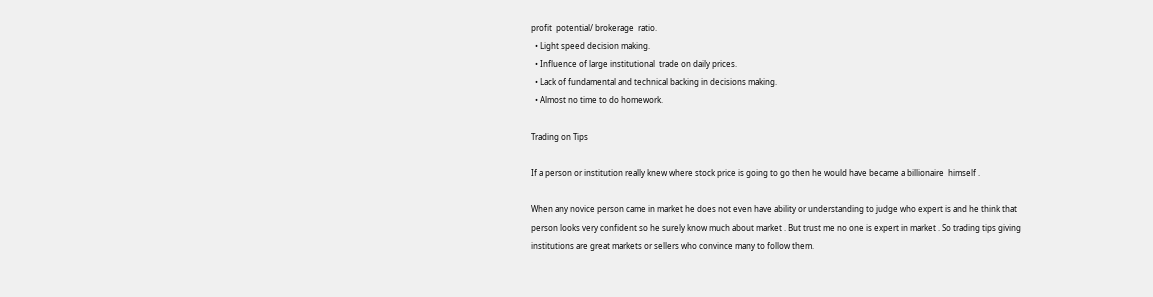profit  potential/ brokerage  ratio.
  • Light speed decision making.
  • Influence of large institutional  trade on daily prices.
  • Lack of fundamental and technical backing in decisions making.
  • Almost no time to do homework.

Trading on Tips

If a person or institution really knew where stock price is going to go then he would have became a billionaire  himself .

When any novice person came in market he does not even have ability or understanding to judge who expert is and he think that person looks very confident so he surely know much about market . But trust me no one is expert in market . So trading tips giving institutions are great markets or sellers who convince many to follow them.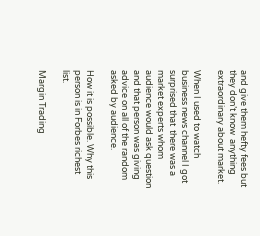and give them hefty fees but they don’t know  anything extraordinary about market.

When I used to watch business news channel I got surprised that  there was a market experts whom audience would ask question and that person was giving advice on all of the random asked by audience.

How it is possible. Why this person is in Forbes richest list.

Margin Trading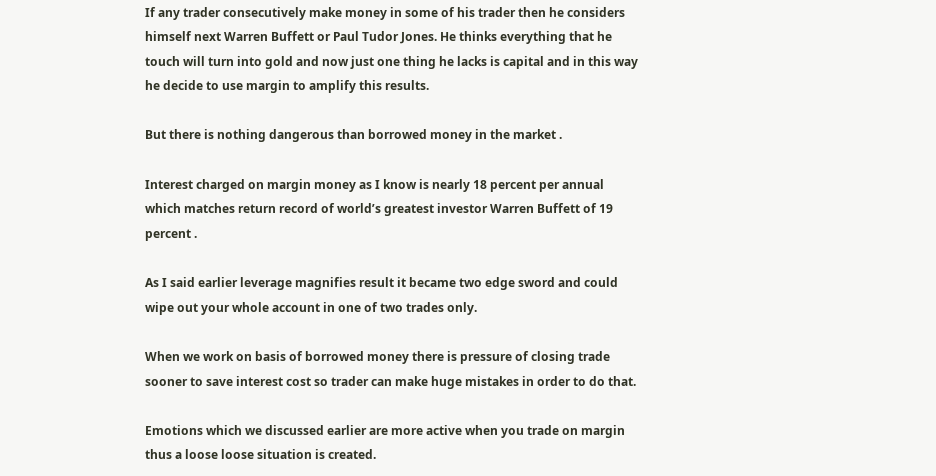If any trader consecutively make money in some of his trader then he considers himself next Warren Buffett or Paul Tudor Jones. He thinks everything that he touch will turn into gold and now just one thing he lacks is capital and in this way he decide to use margin to amplify this results.

But there is nothing dangerous than borrowed money in the market .

Interest charged on margin money as I know is nearly 18 percent per annual which matches return record of world’s greatest investor Warren Buffett of 19 percent .

As I said earlier leverage magnifies result it became two edge sword and could wipe out your whole account in one of two trades only.

When we work on basis of borrowed money there is pressure of closing trade sooner to save interest cost so trader can make huge mistakes in order to do that.

Emotions which we discussed earlier are more active when you trade on margin thus a loose loose situation is created.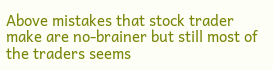Above mistakes that stock trader make are no-brainer but still most of the traders seems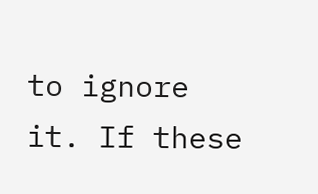to ignore it. If these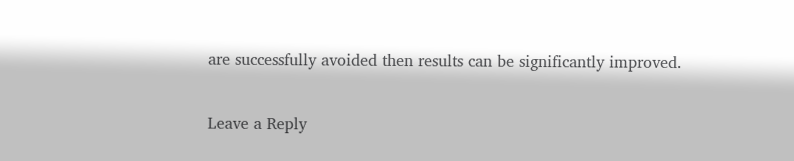are successfully avoided then results can be significantly improved.

Leave a Reply